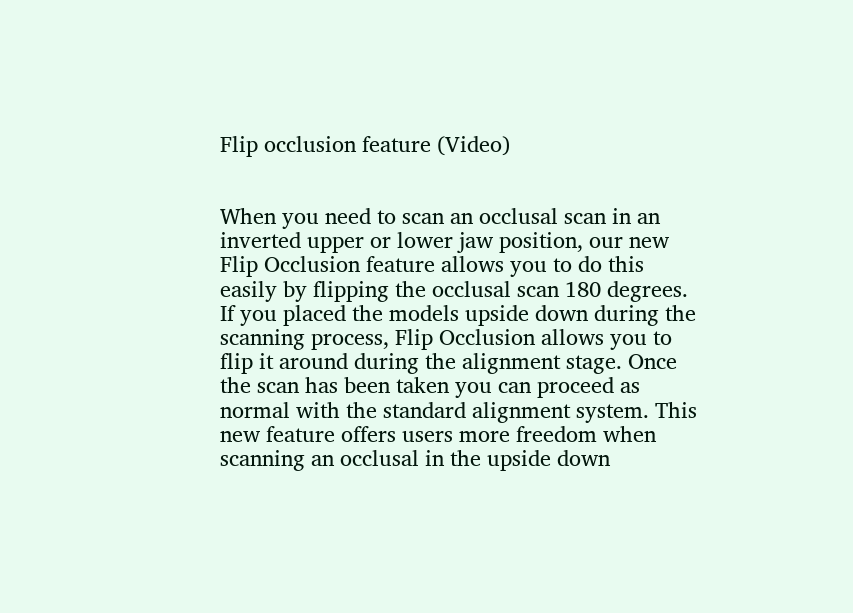Flip occlusion feature (Video)


When you need to scan an occlusal scan in an inverted upper or lower jaw position, our new Flip Occlusion feature allows you to do this easily by flipping the occlusal scan 180 degrees. If you placed the models upside down during the scanning process, Flip Occlusion allows you to flip it around during the alignment stage. Once the scan has been taken you can proceed as normal with the standard alignment system. This new feature offers users more freedom when scanning an occlusal in the upside down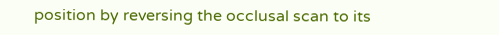position by reversing the occlusal scan to its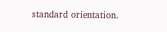standard orientation.